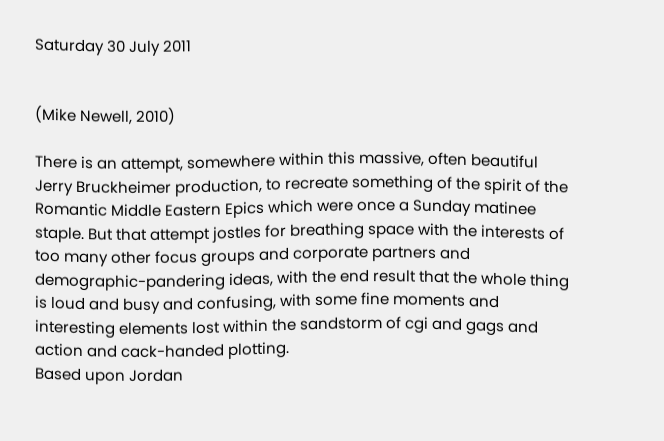Saturday 30 July 2011


(Mike Newell, 2010)

There is an attempt, somewhere within this massive, often beautiful Jerry Bruckheimer production, to recreate something of the spirit of the Romantic Middle Eastern Epics which were once a Sunday matinee staple. But that attempt jostles for breathing space with the interests of too many other focus groups and corporate partners and demographic-pandering ideas, with the end result that the whole thing is loud and busy and confusing, with some fine moments and interesting elements lost within the sandstorm of cgi and gags and action and cack-handed plotting.
Based upon Jordan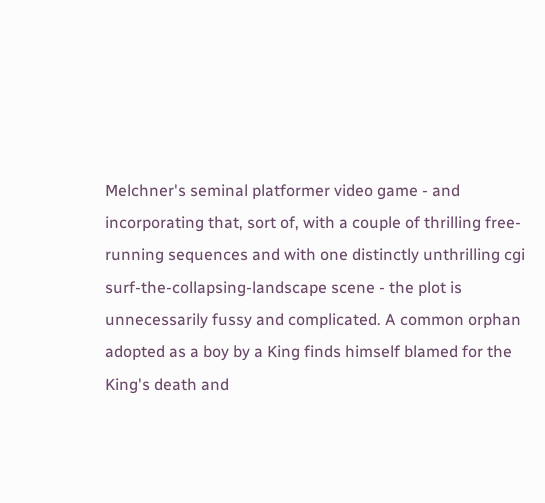Melchner's seminal platformer video game - and incorporating that, sort of, with a couple of thrilling free-running sequences and with one distinctly unthrilling cgi surf-the-collapsing-landscape scene - the plot is unnecessarily fussy and complicated. A common orphan adopted as a boy by a King finds himself blamed for the King's death and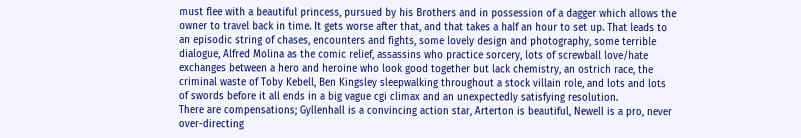must flee with a beautiful princess, pursued by his Brothers and in possession of a dagger which allows the owner to travel back in time. It gets worse after that, and that takes a half an hour to set up. That leads to an episodic string of chases, encounters and fights, some lovely design and photography, some terrible dialogue, Alfred Molina as the comic relief, assassins who practice sorcery, lots of screwball love/hate exchanges between a hero and heroine who look good together but lack chemistry, an ostrich race, the criminal waste of Toby Kebell, Ben Kingsley sleepwalking throughout a stock villain role, and lots and lots of swords before it all ends in a big vague cgi climax and an unexpectedly satisfying resolution.
There are compensations; Gyllenhall is a convincing action star, Arterton is beautiful, Newell is a pro, never over-directing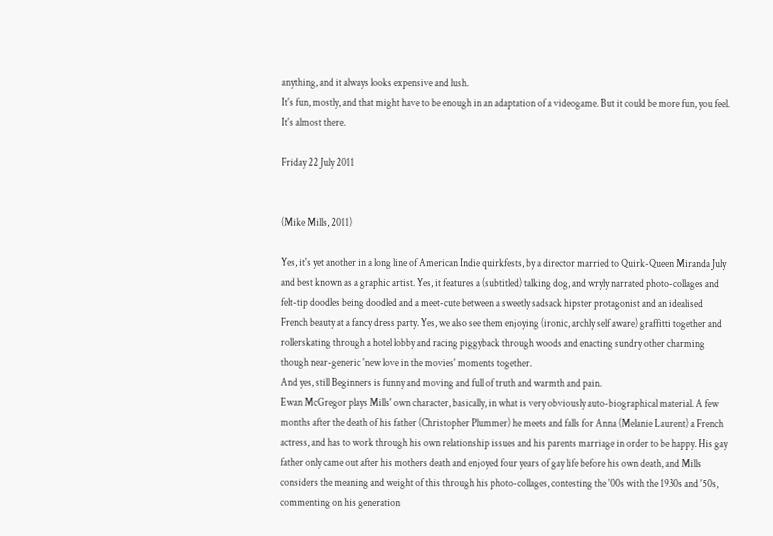anything, and it always looks expensive and lush.
It's fun, mostly, and that might have to be enough in an adaptation of a videogame. But it could be more fun, you feel. It's almost there.

Friday 22 July 2011


(Mike Mills, 2011)

Yes, it's yet another in a long line of American Indie quirkfests, by a director married to Quirk-Queen Miranda July and best known as a graphic artist. Yes, it features a (subtitled) talking dog, and wryly narrated photo-collages and felt-tip doodles being doodled and a meet-cute between a sweetly sadsack hipster protagonist and an idealised French beauty at a fancy dress party. Yes, we also see them enjoying (ironic, archly self aware) graffitti together and rollerskating through a hotel lobby and racing piggyback through woods and enacting sundry other charming though near-generic 'new love in the movies' moments together.
And yes, still Beginners is funny and moving and full of truth and warmth and pain.
Ewan McGregor plays Mills' own character, basically, in what is very obviously auto-biographical material. A few months after the death of his father (Christopher Plummer) he meets and falls for Anna (Melanie Laurent) a French actress, and has to work through his own relationship issues and his parents marriage in order to be happy. His gay father only came out after his mothers death and enjoyed four years of gay life before his own death, and Mills considers the meaning and weight of this through his photo-collages, contesting the '00s with the 1930s and '50s, commenting on his generation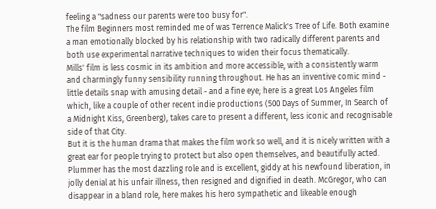feeling a "sadness our parents were too busy for".
The film Beginners most reminded me of was Terrence Malick's Tree of Life. Both examine a man emotionally blocked by his relationship with two radically different parents and both use experimental narrative techniques to widen their focus thematically.
Mills' film is less cosmic in its ambition and more accessible, with a consistently warm and charmingly funny sensibility running throughout. He has an inventive comic mind - little details snap with amusing detail - and a fine eye; here is a great Los Angeles film which, like a couple of other recent indie productions (500 Days of Summer, In Search of a Midnight Kiss, Greenberg), takes care to present a different, less iconic and recognisable side of that City.
But it is the human drama that makes the film work so well, and it is nicely written with a great ear for people trying to protect but also open themselves, and beautifully acted. Plummer has the most dazzling role and is excellent, giddy at his newfound liberation, in jolly denial at his unfair illness, then resigned and dignified in death. McGregor, who can disappear in a bland role, here makes his hero sympathetic and likeable enough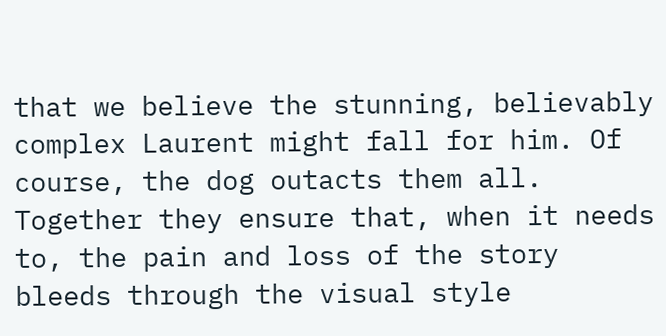that we believe the stunning, believably complex Laurent might fall for him. Of course, the dog outacts them all.
Together they ensure that, when it needs to, the pain and loss of the story bleeds through the visual style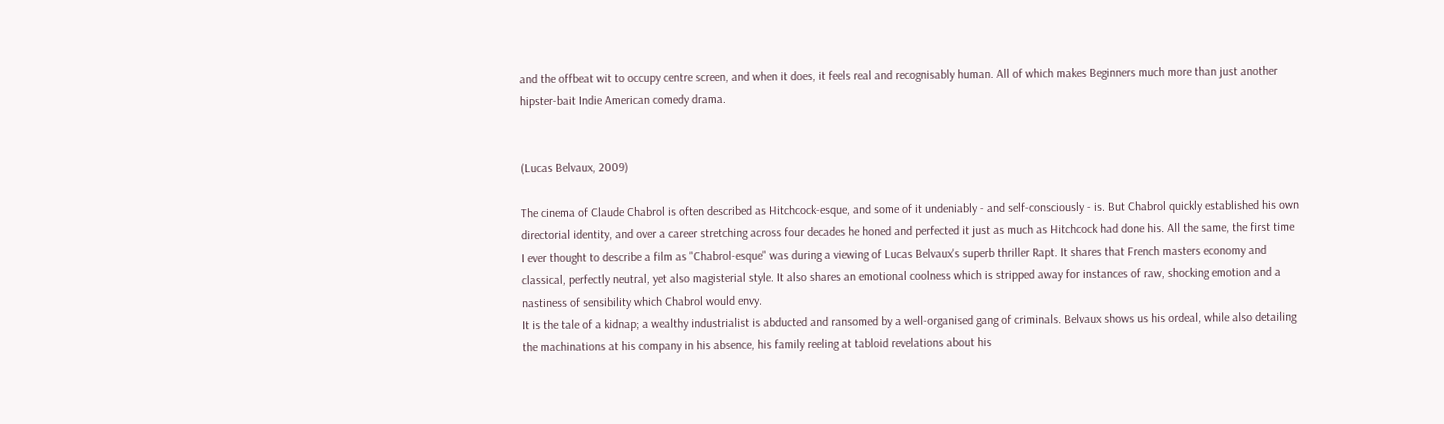and the offbeat wit to occupy centre screen, and when it does, it feels real and recognisably human. All of which makes Beginners much more than just another hipster-bait Indie American comedy drama.


(Lucas Belvaux, 2009)

The cinema of Claude Chabrol is often described as Hitchcock-esque, and some of it undeniably - and self-consciously - is. But Chabrol quickly established his own directorial identity, and over a career stretching across four decades he honed and perfected it just as much as Hitchcock had done his. All the same, the first time I ever thought to describe a film as "Chabrol-esque" was during a viewing of Lucas Belvaux's superb thriller Rapt. It shares that French masters economy and classical, perfectly neutral, yet also magisterial style. It also shares an emotional coolness which is stripped away for instances of raw, shocking emotion and a nastiness of sensibility which Chabrol would envy.
It is the tale of a kidnap; a wealthy industrialist is abducted and ransomed by a well-organised gang of criminals. Belvaux shows us his ordeal, while also detailing the machinations at his company in his absence, his family reeling at tabloid revelations about his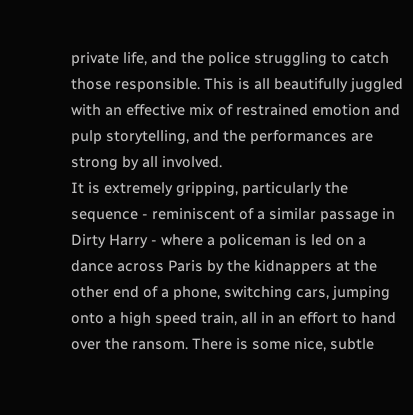private life, and the police struggling to catch those responsible. This is all beautifully juggled with an effective mix of restrained emotion and pulp storytelling, and the performances are strong by all involved.
It is extremely gripping, particularly the sequence - reminiscent of a similar passage in Dirty Harry - where a policeman is led on a dance across Paris by the kidnappers at the other end of a phone, switching cars, jumping onto a high speed train, all in an effort to hand over the ransom. There is some nice, subtle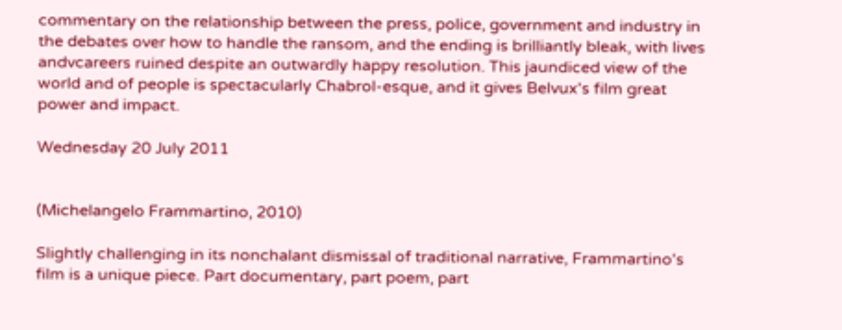commentary on the relationship between the press, police, government and industry in the debates over how to handle the ransom, and the ending is brilliantly bleak, with lives andvcareers ruined despite an outwardly happy resolution. This jaundiced view of the world and of people is spectacularly Chabrol-esque, and it gives Belvux's film great power and impact.

Wednesday 20 July 2011


(Michelangelo Frammartino, 2010)

Slightly challenging in its nonchalant dismissal of traditional narrative, Frammartino's film is a unique piece. Part documentary, part poem, part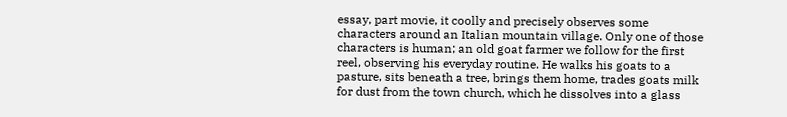essay, part movie, it coolly and precisely observes some characters around an Italian mountain village. Only one of those characters is human; an old goat farmer we follow for the first reel, observing his everyday routine. He walks his goats to a pasture, sits beneath a tree, brings them home, trades goats milk for dust from the town church, which he dissolves into a glass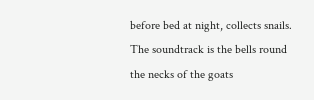before bed at night, collects snails. The soundtrack is the bells round the necks of the goats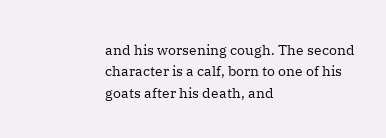and his worsening cough. The second character is a calf, born to one of his goats after his death, and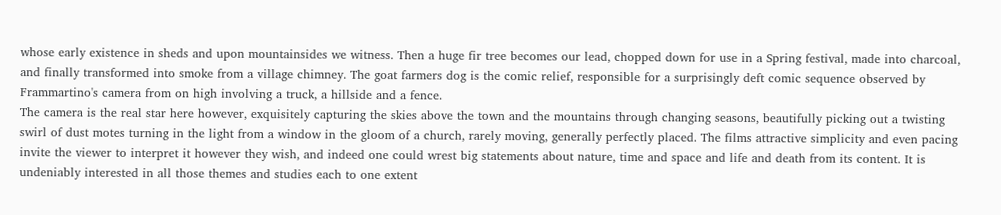whose early existence in sheds and upon mountainsides we witness. Then a huge fir tree becomes our lead, chopped down for use in a Spring festival, made into charcoal, and finally transformed into smoke from a village chimney. The goat farmers dog is the comic relief, responsible for a surprisingly deft comic sequence observed by Frammartino's camera from on high involving a truck, a hillside and a fence.
The camera is the real star here however, exquisitely capturing the skies above the town and the mountains through changing seasons, beautifully picking out a twisting swirl of dust motes turning in the light from a window in the gloom of a church, rarely moving, generally perfectly placed. The films attractive simplicity and even pacing invite the viewer to interpret it however they wish, and indeed one could wrest big statements about nature, time and space and life and death from its content. It is undeniably interested in all those themes and studies each to one extent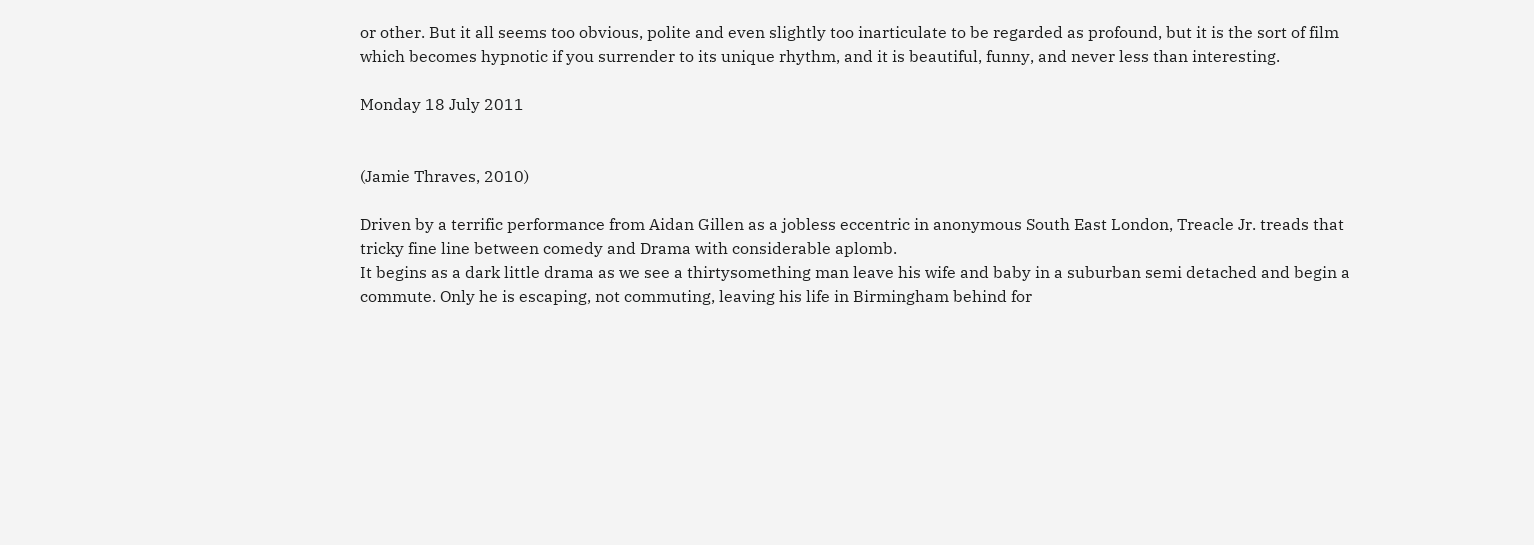or other. But it all seems too obvious, polite and even slightly too inarticulate to be regarded as profound, but it is the sort of film which becomes hypnotic if you surrender to its unique rhythm, and it is beautiful, funny, and never less than interesting.

Monday 18 July 2011


(Jamie Thraves, 2010)

Driven by a terrific performance from Aidan Gillen as a jobless eccentric in anonymous South East London, Treacle Jr. treads that tricky fine line between comedy and Drama with considerable aplomb.
It begins as a dark little drama as we see a thirtysomething man leave his wife and baby in a suburban semi detached and begin a commute. Only he is escaping, not commuting, leaving his life in Birmingham behind for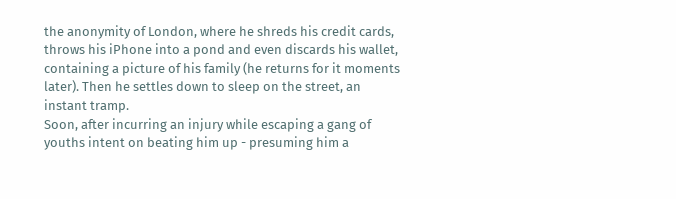the anonymity of London, where he shreds his credit cards, throws his iPhone into a pond and even discards his wallet, containing a picture of his family (he returns for it moments later). Then he settles down to sleep on the street, an instant tramp.
Soon, after incurring an injury while escaping a gang of youths intent on beating him up - presuming him a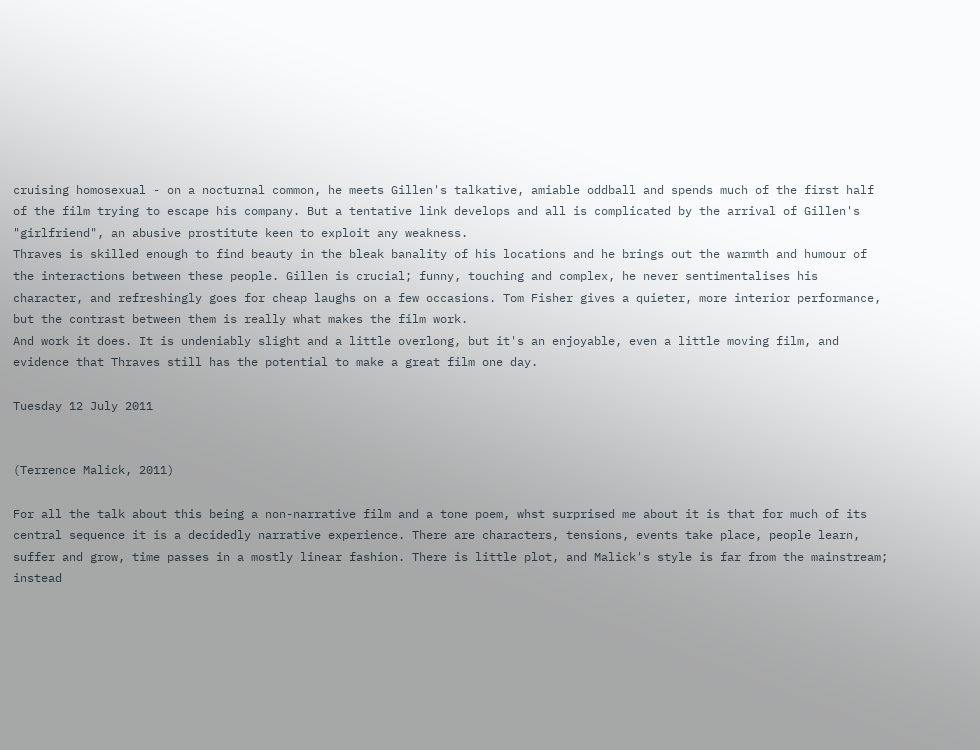cruising homosexual - on a nocturnal common, he meets Gillen's talkative, amiable oddball and spends much of the first half of the film trying to escape his company. But a tentative link develops and all is complicated by the arrival of Gillen's "girlfriend", an abusive prostitute keen to exploit any weakness.
Thraves is skilled enough to find beauty in the bleak banality of his locations and he brings out the warmth and humour of the interactions between these people. Gillen is crucial; funny, touching and complex, he never sentimentalises his character, and refreshingly goes for cheap laughs on a few occasions. Tom Fisher gives a quieter, more interior performance, but the contrast between them is really what makes the film work.
And work it does. It is undeniably slight and a little overlong, but it's an enjoyable, even a little moving film, and evidence that Thraves still has the potential to make a great film one day.

Tuesday 12 July 2011


(Terrence Malick, 2011)

For all the talk about this being a non-narrative film and a tone poem, whst surprised me about it is that for much of its central sequence it is a decidedly narrative experience. There are characters, tensions, events take place, people learn, suffer and grow, time passes in a mostly linear fashion. There is little plot, and Malick's style is far from the mainstream; instead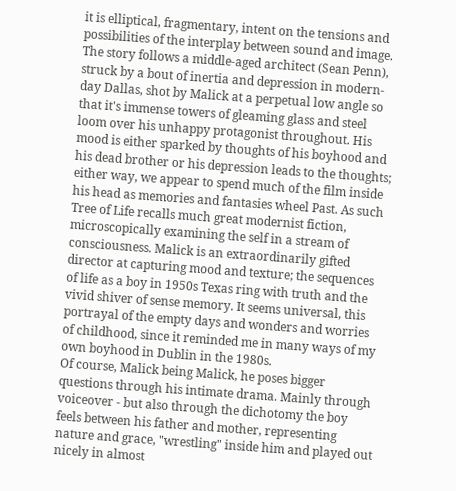it is elliptical, fragmentary, intent on the tensions and possibilities of the interplay between sound and image.
The story follows a middle-aged architect (Sean Penn), struck by a bout of inertia and depression in modern-day Dallas, shot by Malick at a perpetual low angle so that it's immense towers of gleaming glass and steel loom over his unhappy protagonist throughout. His mood is either sparked by thoughts of his boyhood and his dead brother or his depression leads to the thoughts; either way, we appear to spend much of the film inside his head as memories and fantasies wheel Past. As such Tree of Life recalls much great modernist fiction, microscopically examining the self in a stream of consciousness. Malick is an extraordinarily gifted director at capturing mood and texture; the sequences of life as a boy in 1950s Texas ring with truth and the vivid shiver of sense memory. It seems universal, this portrayal of the empty days and wonders and worries of childhood, since it reminded me in many ways of my own boyhood in Dublin in the 1980s.
Of course, Malick being Malick, he poses bigger questions through his intimate drama. Mainly through voiceover - but also through the dichotomy the boy feels between his father and mother, representing nature and grace, "wrestling" inside him and played out nicely in almost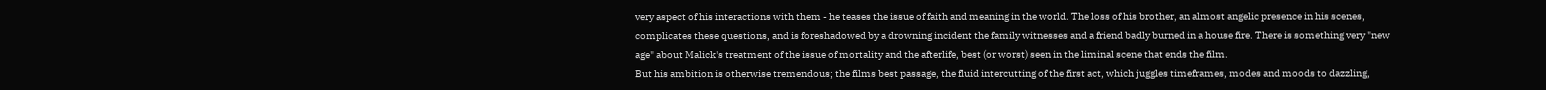very aspect of his interactions with them - he teases the issue of faith and meaning in the world. The loss of his brother, an almost angelic presence in his scenes, complicates these questions, and is foreshadowed by a drowning incident the family witnesses and a friend badly burned in a house fire. There is something very "new age" about Malick's treatment of the issue of mortality and the afterlife, best (or worst) seen in the liminal scene that ends the film.
But his ambition is otherwise tremendous; the films best passage, the fluid intercutting of the first act, which juggles timeframes, modes and moods to dazzling,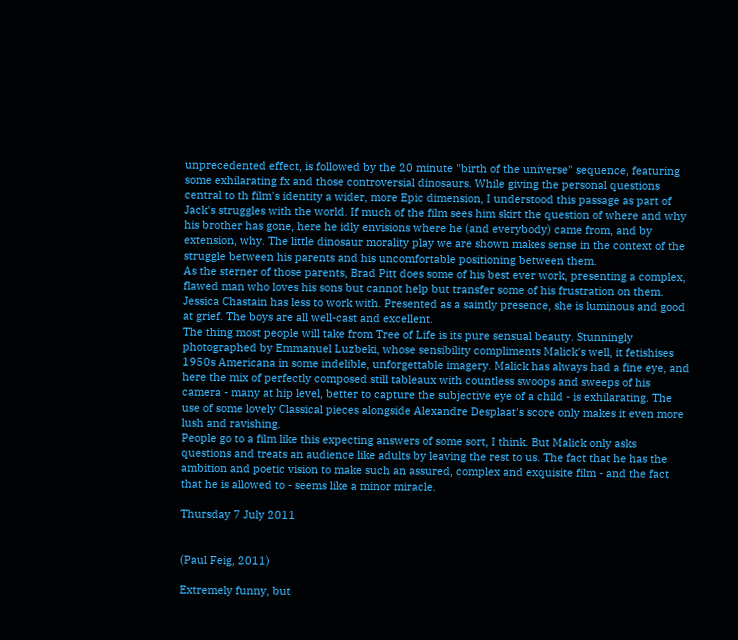unprecedented effect, is followed by the 20 minute "birth of the universe" sequence, featuring some exhilarating fx and those controversial dinosaurs. While giving the personal questions central to th film's identity a wider, more Epic dimension, I understood this passage as part of Jack's struggles with the world. If much of the film sees him skirt the question of where and why his brother has gone, here he idly envisions where he (and everybody) came from, and by extension, why. The little dinosaur morality play we are shown makes sense in the context of the struggle between his parents and his uncomfortable positioning between them.
As the sterner of those parents, Brad Pitt does some of his best ever work, presenting a complex, flawed man who loves his sons but cannot help but transfer some of his frustration on them. Jessica Chastain has less to work with. Presented as a saintly presence, she is luminous and good at grief. The boys are all well-cast and excellent.
The thing most people will take from Tree of Life is its pure sensual beauty. Stunningly photographed by Emmanuel Luzbeki, whose sensibility compliments Malick's well, it fetishises 1950s Americana in some indelible, unforgettable imagery. Malick has always had a fine eye, and here the mix of perfectly composed still tableaux with countless swoops and sweeps of his camera - many at hip level, better to capture the subjective eye of a child - is exhilarating. The use of some lovely Classical pieces alongside Alexandre Desplaat's score only makes it even more lush and ravishing.
People go to a film like this expecting answers of some sort, I think. But Malick only asks questions and treats an audience like adults by leaving the rest to us. The fact that he has the ambition and poetic vision to make such an assured, complex and exquisite film - and the fact that he is allowed to - seems like a minor miracle.

Thursday 7 July 2011


(Paul Feig, 2011)

Extremely funny, but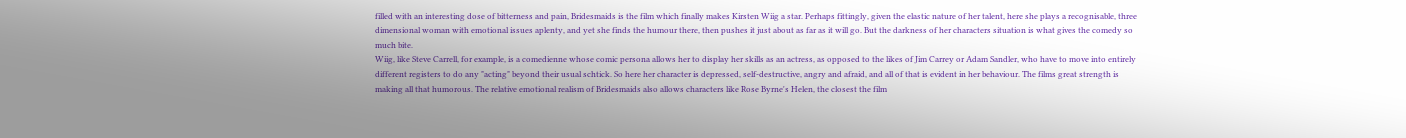filled with an interesting dose of bitterness and pain, Bridesmaids is the film which finally makes Kirsten Wiig a star. Perhaps fittingly, given the elastic nature of her talent, here she plays a recognisable, three dimensional woman with emotional issues aplenty, and yet she finds the humour there, then pushes it just about as far as it will go. But the darkness of her characters situation is what gives the comedy so much bite.
Wiig, like Steve Carrell, for example, is a comedienne whose comic persona allows her to display her skills as an actress, as opposed to the likes of Jim Carrey or Adam Sandler, who have to move into entirely different registers to do any "acting" beyond their usual schtick. So here her character is depressed, self-destructive, angry and afraid, and all of that is evident in her behaviour. The films great strength is making all that humorous. The relative emotional realism of Bridesmaids also allows characters like Rose Byrne's Helen, the closest the film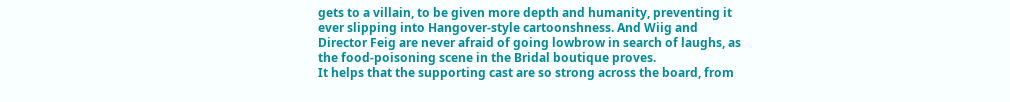gets to a villain, to be given more depth and humanity, preventing it ever slipping into Hangover-style cartoonshness. And Wiig and Director Feig are never afraid of going lowbrow in search of laughs, as the food-poisoning scene in the Bridal boutique proves.
It helps that the supporting cast are so strong across the board, from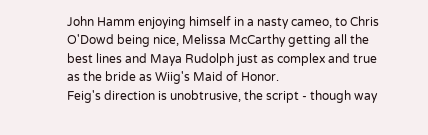John Hamm enjoying himself in a nasty cameo, to Chris O'Dowd being nice, Melissa McCarthy getting all the best lines and Maya Rudolph just as complex and true as the bride as Wiig's Maid of Honor.
Feig's direction is unobtrusive, the script - though way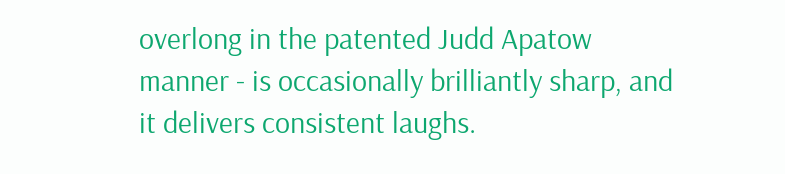overlong in the patented Judd Apatow manner - is occasionally brilliantly sharp, and it delivers consistent laughs.